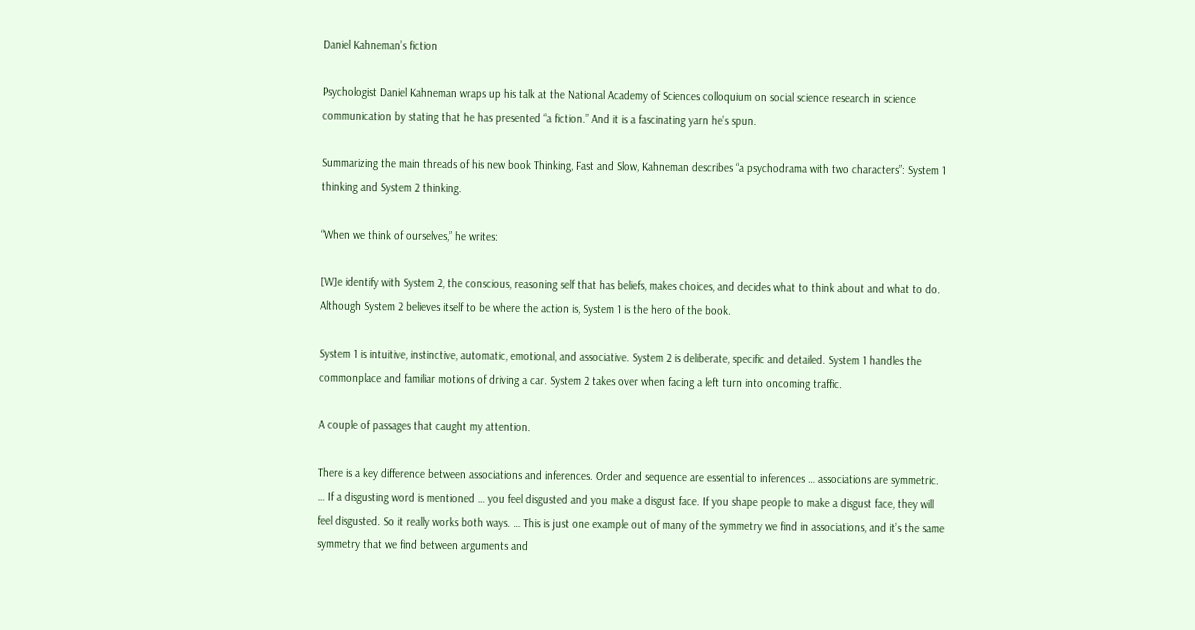Daniel Kahneman’s fiction

Psychologist Daniel Kahneman wraps up his talk at the National Academy of Sciences colloquium on social science research in science communication by stating that he has presented “a fiction.” And it is a fascinating yarn he’s spun.

Summarizing the main threads of his new book Thinking, Fast and Slow, Kahneman describes “a psychodrama with two characters”: System 1 thinking and System 2 thinking.

“When we think of ourselves,” he writes:

[W]e identify with System 2, the conscious, reasoning self that has beliefs, makes choices, and decides what to think about and what to do. Although System 2 believes itself to be where the action is, System 1 is the hero of the book.

System 1 is intuitive, instinctive, automatic, emotional, and associative. System 2 is deliberate, specific and detailed. System 1 handles the commonplace and familiar motions of driving a car. System 2 takes over when facing a left turn into oncoming traffic.

A couple of passages that caught my attention.

There is a key difference between associations and inferences. Order and sequence are essential to inferences … associations are symmetric. … If a disgusting word is mentioned … you feel disgusted and you make a disgust face. If you shape people to make a disgust face, they will feel disgusted. So it really works both ways. … This is just one example out of many of the symmetry we find in associations, and it’s the same symmetry that we find between arguments and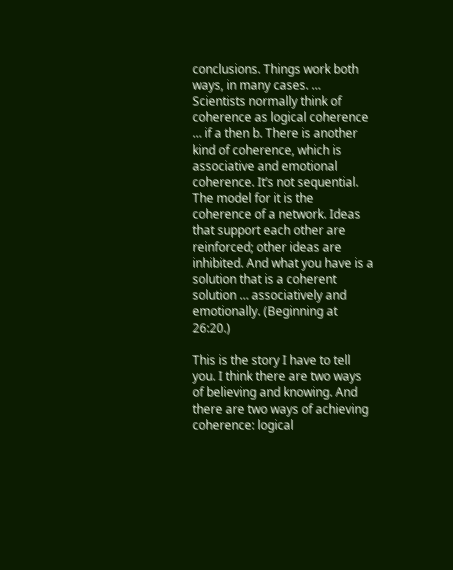conclusions. Things work both ways, in many cases. … Scientists normally think of coherence as logical coherence … if a then b. There is another kind of coherence, which is associative and emotional coherence. It’s not sequential. The model for it is the coherence of a network. Ideas that support each other are reinforced; other ideas are inhibited. And what you have is a solution that is a coherent solution … associatively and emotionally. (Beginning at 26:20.)

This is the story I have to tell you. I think there are two ways of believing and knowing. And there are two ways of achieving coherence: logical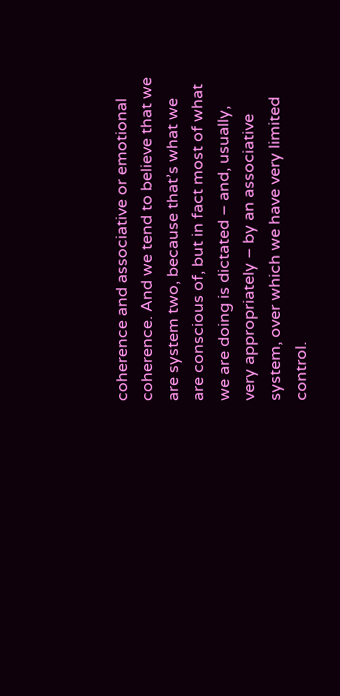coherence and associative or emotional coherence. And we tend to believe that we are system two, because that’s what we are conscious of, but in fact most of what we are doing is dictated – and, usually, very appropriately – by an associative system, over which we have very limited control.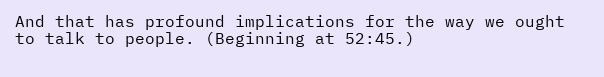And that has profound implications for the way we ought to talk to people. (Beginning at 52:45.)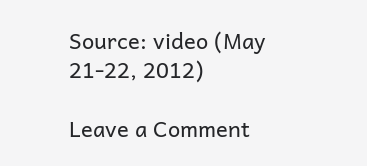Source: video (May 21-22, 2012)

Leave a Comment